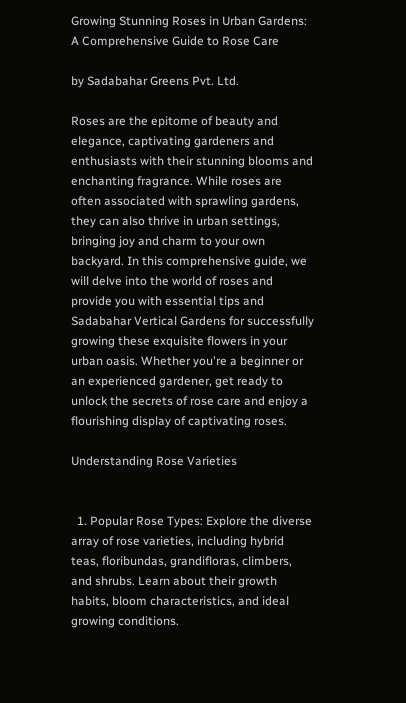Growing Stunning Roses in Urban Gardens: A Comprehensive Guide to Rose Care

by Sadabahar Greens Pvt. Ltd.

Roses are the epitome of beauty and elegance, captivating gardeners and enthusiasts with their stunning blooms and enchanting fragrance. While roses are often associated with sprawling gardens, they can also thrive in urban settings, bringing joy and charm to your own backyard. In this comprehensive guide, we will delve into the world of roses and provide you with essential tips and Sadabahar Vertical Gardens for successfully growing these exquisite flowers in your urban oasis. Whether you're a beginner or an experienced gardener, get ready to unlock the secrets of rose care and enjoy a flourishing display of captivating roses.

Understanding Rose Varieties


  1. Popular Rose Types: Explore the diverse array of rose varieties, including hybrid teas, floribundas, grandifloras, climbers, and shrubs. Learn about their growth habits, bloom characteristics, and ideal growing conditions.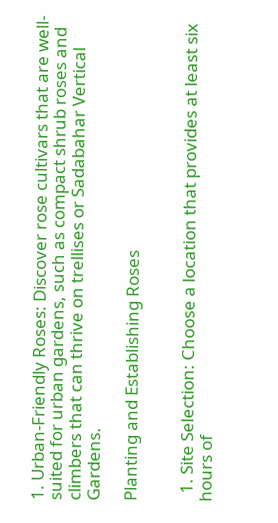1. Urban-Friendly Roses: Discover rose cultivars that are well-suited for urban gardens, such as compact shrub roses and climbers that can thrive on trellises or Sadabahar Vertical Gardens.

Planting and Establishing Roses


  1. Site Selection: Choose a location that provides at least six hours of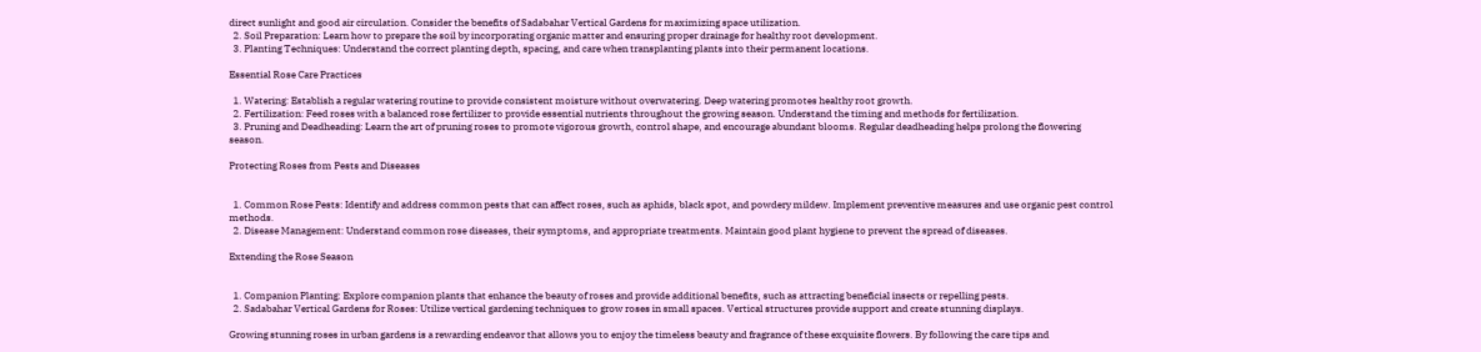direct sunlight and good air circulation. Consider the benefits of Sadabahar Vertical Gardens for maximizing space utilization.
  2. Soil Preparation: Learn how to prepare the soil by incorporating organic matter and ensuring proper drainage for healthy root development.
  3. Planting Techniques: Understand the correct planting depth, spacing, and care when transplanting plants into their permanent locations.

Essential Rose Care Practices

  1. Watering: Establish a regular watering routine to provide consistent moisture without overwatering. Deep watering promotes healthy root growth.
  2. Fertilization: Feed roses with a balanced rose fertilizer to provide essential nutrients throughout the growing season. Understand the timing and methods for fertilization.
  3. Pruning and Deadheading: Learn the art of pruning roses to promote vigorous growth, control shape, and encourage abundant blooms. Regular deadheading helps prolong the flowering season.

Protecting Roses from Pests and Diseases


  1. Common Rose Pests: Identify and address common pests that can affect roses, such as aphids, black spot, and powdery mildew. Implement preventive measures and use organic pest control methods.
  2. Disease Management: Understand common rose diseases, their symptoms, and appropriate treatments. Maintain good plant hygiene to prevent the spread of diseases.

Extending the Rose Season


  1. Companion Planting: Explore companion plants that enhance the beauty of roses and provide additional benefits, such as attracting beneficial insects or repelling pests.
  2. Sadabahar Vertical Gardens for Roses: Utilize vertical gardening techniques to grow roses in small spaces. Vertical structures provide support and create stunning displays.

Growing stunning roses in urban gardens is a rewarding endeavor that allows you to enjoy the timeless beauty and fragrance of these exquisite flowers. By following the care tips and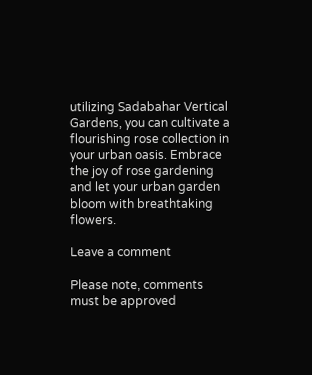utilizing Sadabahar Vertical Gardens, you can cultivate a flourishing rose collection in your urban oasis. Embrace the joy of rose gardening and let your urban garden bloom with breathtaking flowers.

Leave a comment

Please note, comments must be approved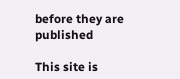before they are published

This site is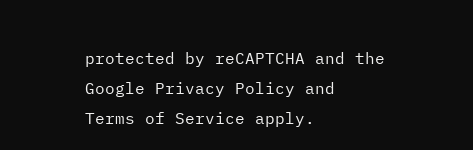protected by reCAPTCHA and the Google Privacy Policy and Terms of Service apply.